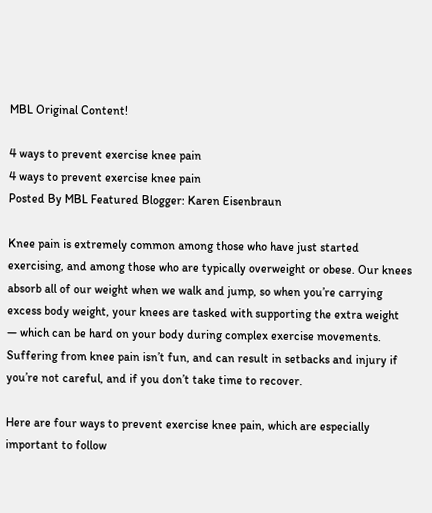MBL Original Content!

4 ways to prevent exercise knee pain
4 ways to prevent exercise knee pain
Posted By MBL Featured Blogger: Karen Eisenbraun

Knee pain is extremely common among those who have just started exercising, and among those who are typically overweight or obese. Our knees absorb all of our weight when we walk and jump, so when you’re carrying excess body weight, your knees are tasked with supporting the extra weight — which can be hard on your body during complex exercise movements. Suffering from knee pain isn’t fun, and can result in setbacks and injury if you’re not careful, and if you don’t take time to recover.

Here are four ways to prevent exercise knee pain, which are especially important to follow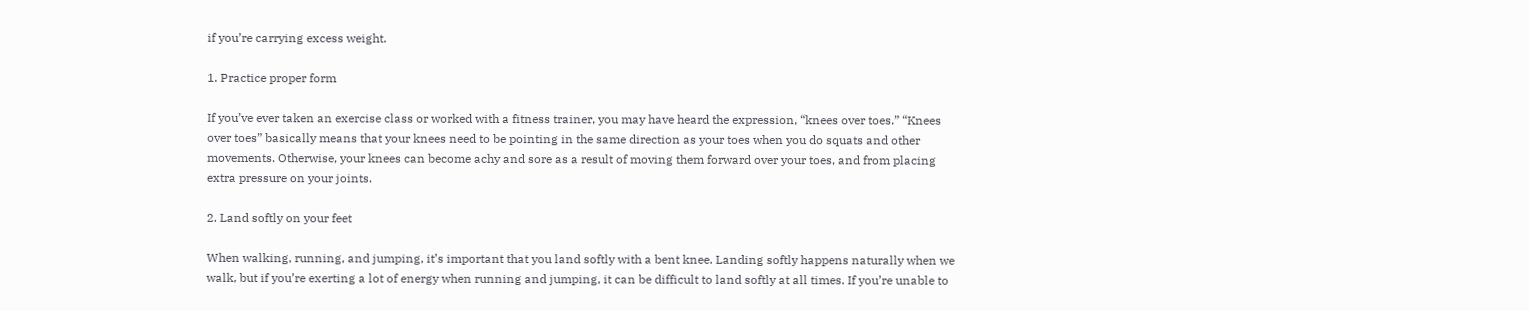if you’re carrying excess weight.

1. Practice proper form

If you’ve ever taken an exercise class or worked with a fitness trainer, you may have heard the expression, “knees over toes.” “Knees over toes” basically means that your knees need to be pointing in the same direction as your toes when you do squats and other movements. Otherwise, your knees can become achy and sore as a result of moving them forward over your toes, and from placing extra pressure on your joints.

2. Land softly on your feet

When walking, running, and jumping, it’s important that you land softly with a bent knee. Landing softly happens naturally when we walk, but if you’re exerting a lot of energy when running and jumping, it can be difficult to land softly at all times. If you’re unable to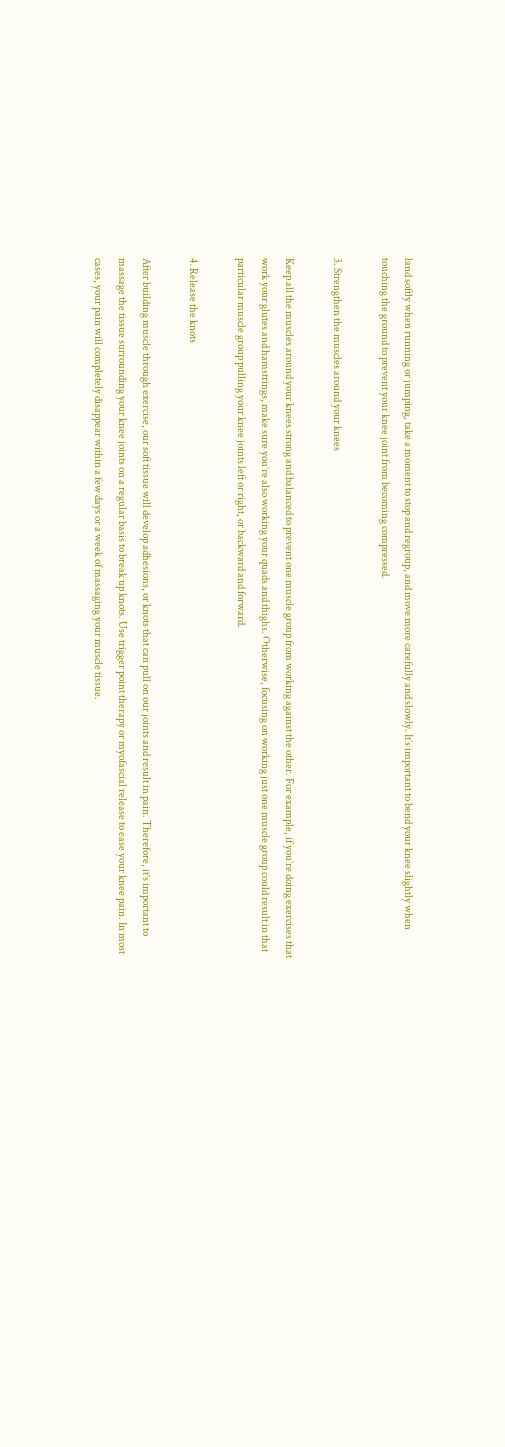land softly when running or jumping, take a moment to stop and regroup, and move more carefully and slowly. It’s important to bend your knee slightly when touching the ground to prevent your knee joint from becoming compressed.

3. Strengthen the muscles around your knees

Keep all the muscles around your knees strong and balanced to prevent one muscle group from working against the other. For example, if you’re doing exercises that work your glutes and hamstrings, make sure you’re also working your quads and thighs. Otherwise, focusing on working just one muscle group could result in that particular muscle group pulling your knee joints left or right, or backward and forward.

4. Release the knots

After building muscle through exercise, our soft tissue will develop adhesions, or knots that can pull on our joints and result in pain. Therefore, it’s important to massage the tissue surrounding your knee joints on a regular basis to break up knots. Use trigger point therapy or myofascial release to ease your knee pain. In most cases, your pain will completely disappear within a few days or a week of massaging your muscle tissue.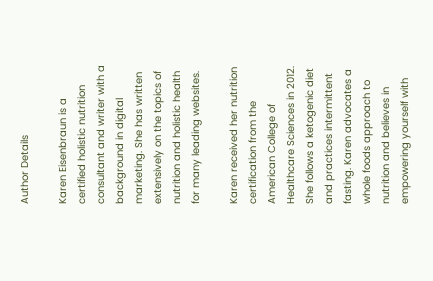Author Details

Karen Eisenbraun is a certified holistic nutrition consultant and writer with a background in digital marketing. She has written extensively on the topics of nutrition and holistic health for many leading websites.

Karen received her nutrition certification from the American College of Healthcare Sciences in 2012. She follows a ketogenic diet and practices intermittent fasting. Karen advocates a whole foods approach to nutrition and believes in empowering yourself with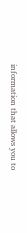information that allows you to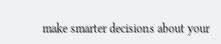make smarter decisions about your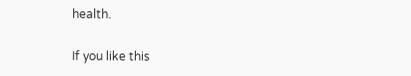health.

If you like this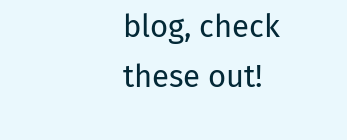blog, check these out!